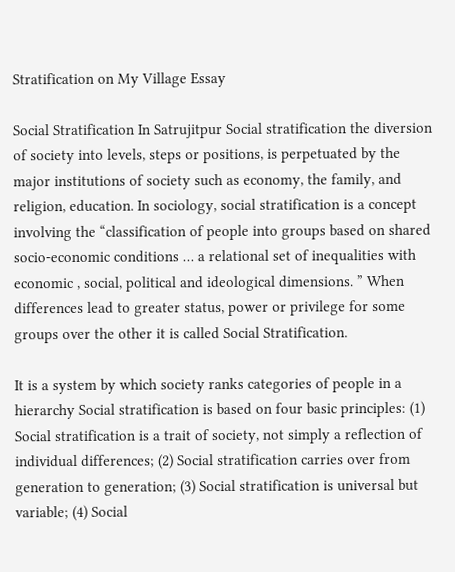Stratification on My Village Essay

Social Stratification In Satrujitpur Social stratification the diversion of society into levels, steps or positions, is perpetuated by the major institutions of society such as economy, the family, and religion, education. In sociology, social stratification is a concept involving the “classification of people into groups based on shared socio-economic conditions … a relational set of inequalities with economic , social, political and ideological dimensions. ” When differences lead to greater status, power or privilege for some groups over the other it is called Social Stratification.

It is a system by which society ranks categories of people in a hierarchy Social stratification is based on four basic principles: (1) Social stratification is a trait of society, not simply a reflection of individual differences; (2) Social stratification carries over from generation to generation; (3) Social stratification is universal but variable; (4) Social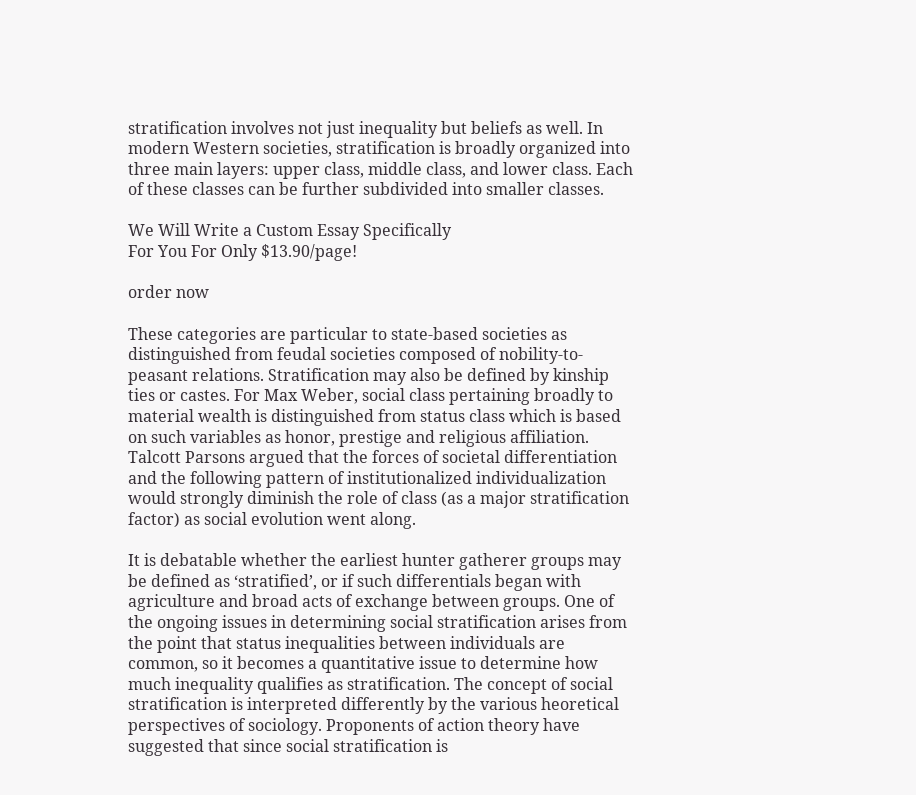stratification involves not just inequality but beliefs as well. In modern Western societies, stratification is broadly organized into three main layers: upper class, middle class, and lower class. Each of these classes can be further subdivided into smaller classes.

We Will Write a Custom Essay Specifically
For You For Only $13.90/page!

order now

These categories are particular to state-based societies as distinguished from feudal societies composed of nobility-to-peasant relations. Stratification may also be defined by kinship ties or castes. For Max Weber, social class pertaining broadly to material wealth is distinguished from status class which is based on such variables as honor, prestige and religious affiliation. Talcott Parsons argued that the forces of societal differentiation and the following pattern of institutionalized individualization would strongly diminish the role of class (as a major stratification factor) as social evolution went along.

It is debatable whether the earliest hunter gatherer groups may be defined as ‘stratified’, or if such differentials began with agriculture and broad acts of exchange between groups. One of the ongoing issues in determining social stratification arises from the point that status inequalities between individuals are common, so it becomes a quantitative issue to determine how much inequality qualifies as stratification. The concept of social stratification is interpreted differently by the various heoretical perspectives of sociology. Proponents of action theory have suggested that since social stratification is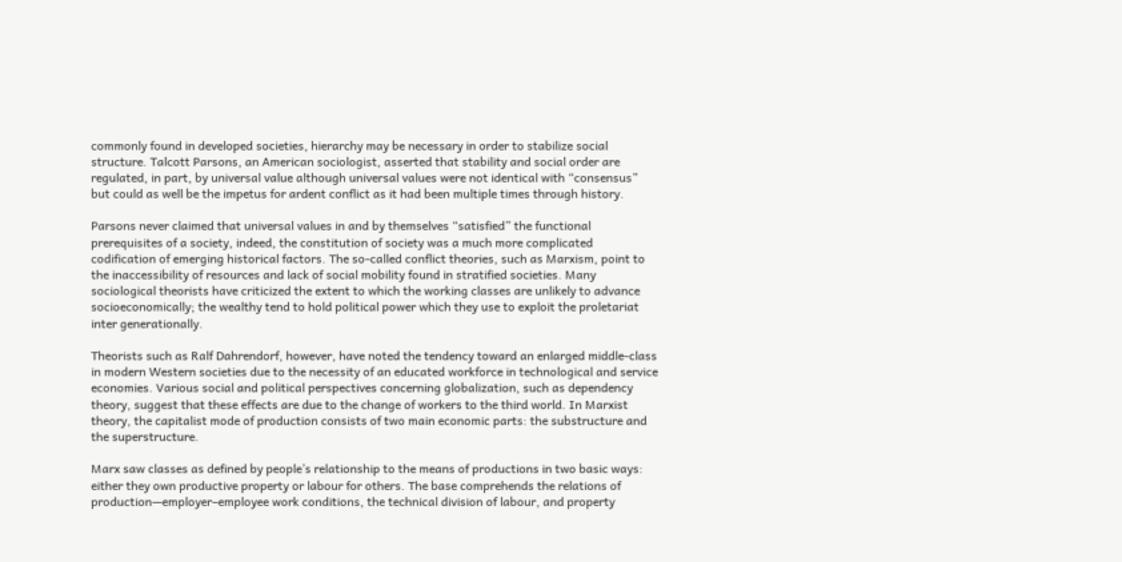commonly found in developed societies, hierarchy may be necessary in order to stabilize social structure. Talcott Parsons, an American sociologist, asserted that stability and social order are regulated, in part, by universal value although universal values were not identical with “consensus” but could as well be the impetus for ardent conflict as it had been multiple times through history.

Parsons never claimed that universal values in and by themselves “satisfied” the functional prerequisites of a society, indeed, the constitution of society was a much more complicated codification of emerging historical factors. The so-called conflict theories, such as Marxism, point to the inaccessibility of resources and lack of social mobility found in stratified societies. Many sociological theorists have criticized the extent to which the working classes are unlikely to advance socioeconomically; the wealthy tend to hold political power which they use to exploit the proletariat inter generationally.

Theorists such as Ralf Dahrendorf, however, have noted the tendency toward an enlarged middle-class in modern Western societies due to the necessity of an educated workforce in technological and service economies. Various social and political perspectives concerning globalization, such as dependency theory, suggest that these effects are due to the change of workers to the third world. In Marxist theory, the capitalist mode of production consists of two main economic parts: the substructure and the superstructure.

Marx saw classes as defined by people’s relationship to the means of productions in two basic ways: either they own productive property or labour for others. The base comprehends the relations of production—employer–employee work conditions, the technical division of labour, and property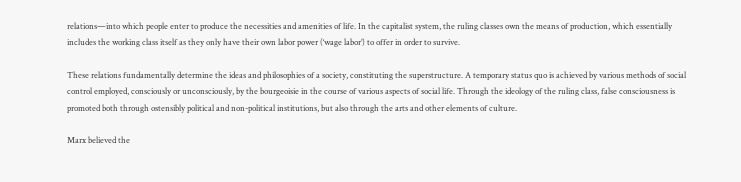relations—into which people enter to produce the necessities and amenities of life. In the capitalist system, the ruling classes own the means of production, which essentially includes the working class itself as they only have their own labor power (‘wage labor’) to offer in order to survive.

These relations fundamentally determine the ideas and philosophies of a society, constituting the superstructure. A temporary status quo is achieved by various methods of social control employed, consciously or unconsciously, by the bourgeoisie in the course of various aspects of social life. Through the ideology of the ruling class, false consciousness is promoted both through ostensibly political and non-political institutions, but also through the arts and other elements of culture.

Marx believed the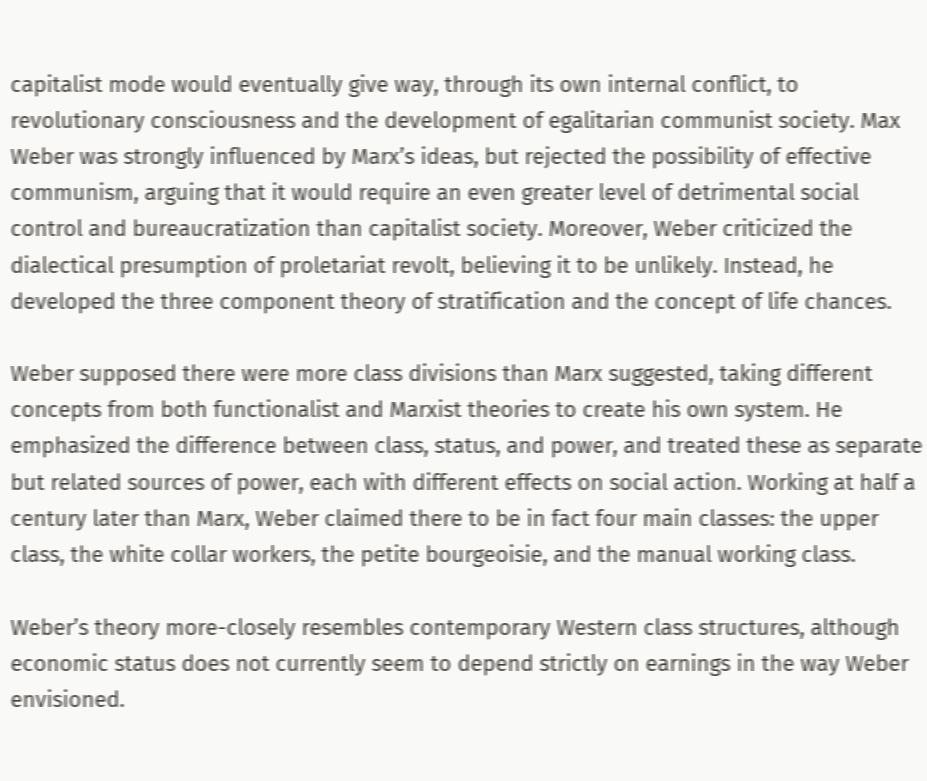capitalist mode would eventually give way, through its own internal conflict, to revolutionary consciousness and the development of egalitarian communist society. Max Weber was strongly influenced by Marx’s ideas, but rejected the possibility of effective communism, arguing that it would require an even greater level of detrimental social control and bureaucratization than capitalist society. Moreover, Weber criticized the dialectical presumption of proletariat revolt, believing it to be unlikely. Instead, he developed the three component theory of stratification and the concept of life chances.

Weber supposed there were more class divisions than Marx suggested, taking different concepts from both functionalist and Marxist theories to create his own system. He emphasized the difference between class, status, and power, and treated these as separate but related sources of power, each with different effects on social action. Working at half a century later than Marx, Weber claimed there to be in fact four main classes: the upper class, the white collar workers, the petite bourgeoisie, and the manual working class.

Weber’s theory more-closely resembles contemporary Western class structures, although economic status does not currently seem to depend strictly on earnings in the way Weber envisioned.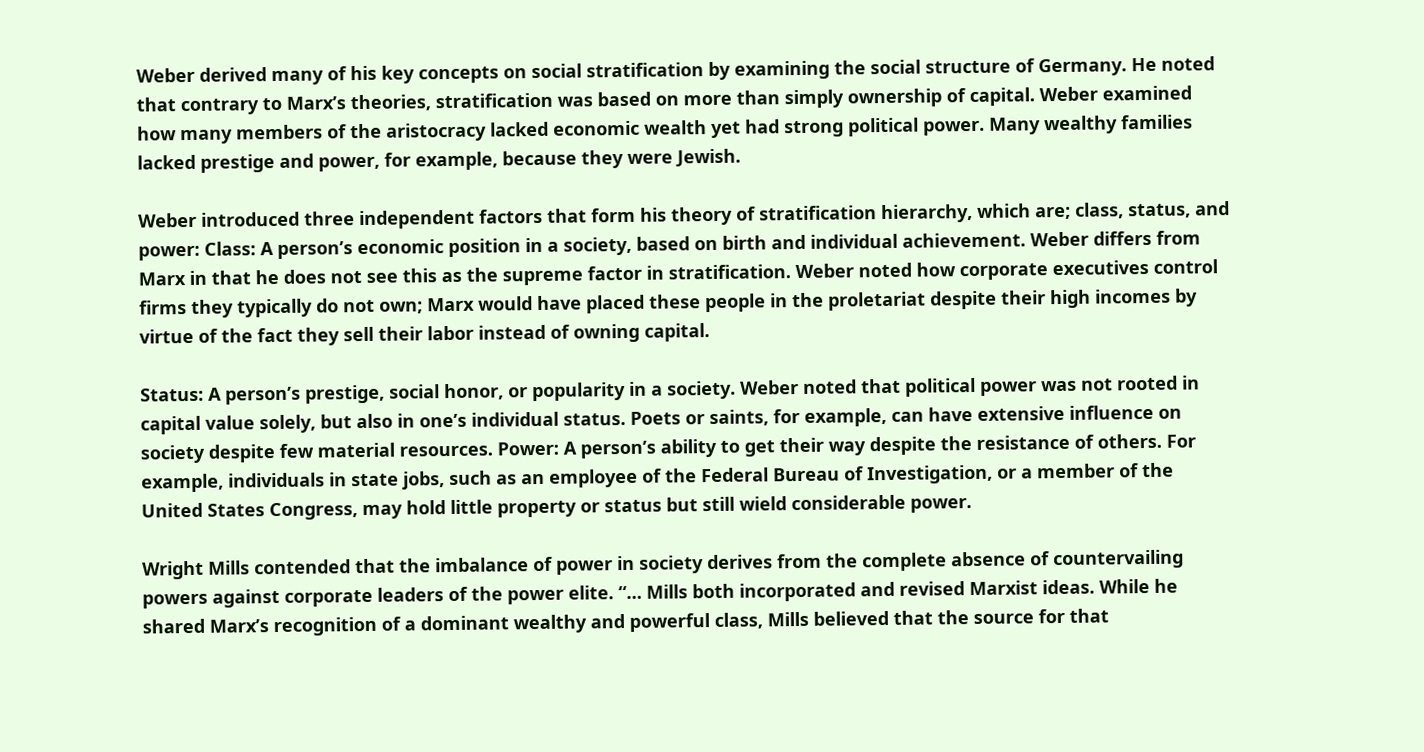Weber derived many of his key concepts on social stratification by examining the social structure of Germany. He noted that contrary to Marx’s theories, stratification was based on more than simply ownership of capital. Weber examined how many members of the aristocracy lacked economic wealth yet had strong political power. Many wealthy families lacked prestige and power, for example, because they were Jewish.

Weber introduced three independent factors that form his theory of stratification hierarchy, which are; class, status, and power: Class: A person’s economic position in a society, based on birth and individual achievement. Weber differs from Marx in that he does not see this as the supreme factor in stratification. Weber noted how corporate executives control firms they typically do not own; Marx would have placed these people in the proletariat despite their high incomes by virtue of the fact they sell their labor instead of owning capital.

Status: A person’s prestige, social honor, or popularity in a society. Weber noted that political power was not rooted in capital value solely, but also in one’s individual status. Poets or saints, for example, can have extensive influence on society despite few material resources. Power: A person’s ability to get their way despite the resistance of others. For example, individuals in state jobs, such as an employee of the Federal Bureau of Investigation, or a member of the United States Congress, may hold little property or status but still wield considerable power.

Wright Mills contended that the imbalance of power in society derives from the complete absence of countervailing powers against corporate leaders of the power elite. “… Mills both incorporated and revised Marxist ideas. While he shared Marx’s recognition of a dominant wealthy and powerful class, Mills believed that the source for that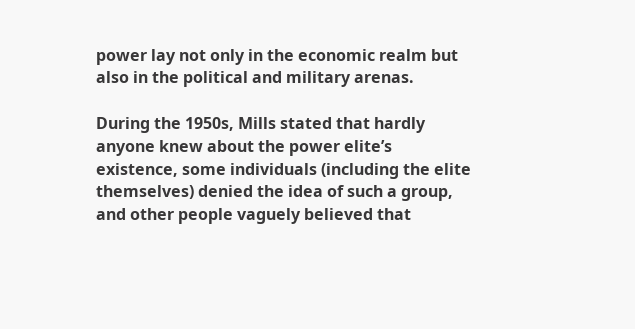power lay not only in the economic realm but also in the political and military arenas.

During the 1950s, Mills stated that hardly anyone knew about the power elite’s existence, some individuals (including the elite themselves) denied the idea of such a group, and other people vaguely believed that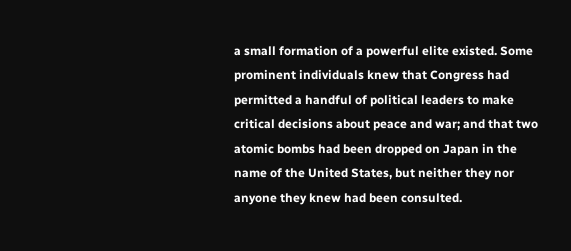a small formation of a powerful elite existed. Some prominent individuals knew that Congress had permitted a handful of political leaders to make critical decisions about peace and war; and that two atomic bombs had been dropped on Japan in the name of the United States, but neither they nor anyone they knew had been consulted.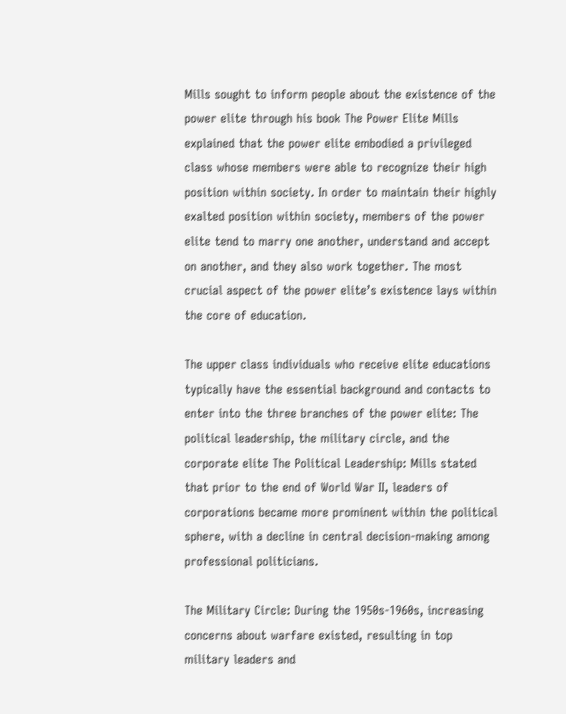Mills sought to inform people about the existence of the power elite through his book The Power Elite Mills explained that the power elite embodied a privileged class whose members were able to recognize their high position within society. In order to maintain their highly exalted position within society, members of the power elite tend to marry one another, understand and accept on another, and they also work together. The most crucial aspect of the power elite’s existence lays within the core of education.

The upper class individuals who receive elite educations typically have the essential background and contacts to enter into the three branches of the power elite: The political leadership, the military circle, and the corporate elite The Political Leadership: Mills stated that prior to the end of World War II, leaders of corporations became more prominent within the political sphere, with a decline in central decision-making among professional politicians.

The Military Circle: During the 1950s-1960s, increasing concerns about warfare existed, resulting in top military leaders and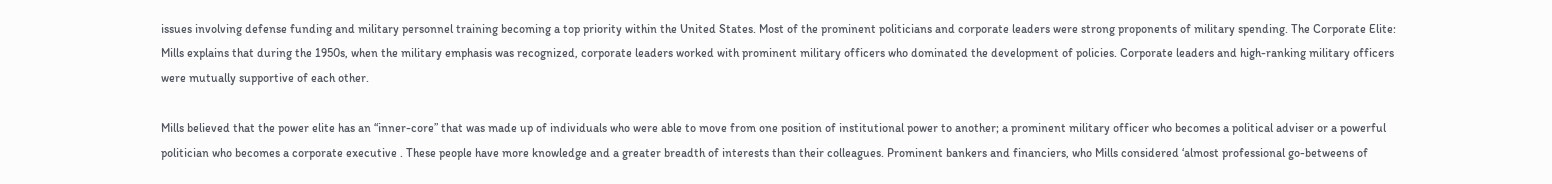issues involving defense funding and military personnel training becoming a top priority within the United States. Most of the prominent politicians and corporate leaders were strong proponents of military spending. The Corporate Elite: Mills explains that during the 1950s, when the military emphasis was recognized, corporate leaders worked with prominent military officers who dominated the development of policies. Corporate leaders and high-ranking military officers were mutually supportive of each other.

Mills believed that the power elite has an “inner-core” that was made up of individuals who were able to move from one position of institutional power to another; a prominent military officer who becomes a political adviser or a powerful politician who becomes a corporate executive . These people have more knowledge and a greater breadth of interests than their colleagues. Prominent bankers and financiers, who Mills considered ‘almost professional go-betweens of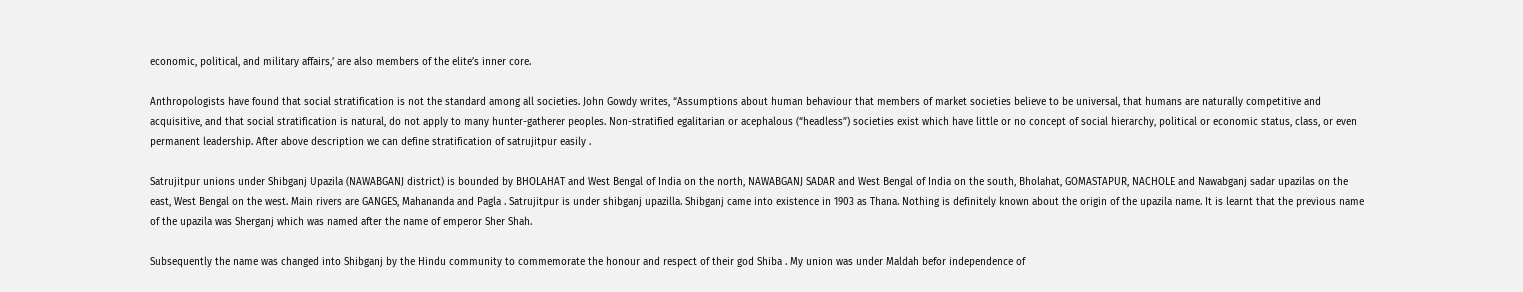economic, political, and military affairs,’ are also members of the elite’s inner core.

Anthropologists have found that social stratification is not the standard among all societies. John Gowdy writes, “Assumptions about human behaviour that members of market societies believe to be universal, that humans are naturally competitive and acquisitive, and that social stratification is natural, do not apply to many hunter-gatherer peoples. Non-stratified egalitarian or acephalous (“headless”) societies exist which have little or no concept of social hierarchy, political or economic status, class, or even permanent leadership. After above description we can define stratification of satrujitpur easily .

Satrujitpur unions under Shibganj Upazila (NAWABGANJ district) is bounded by BHOLAHAT and West Bengal of India on the north, NAWABGANJ SADAR and West Bengal of India on the south, Bholahat, GOMASTAPUR, NACHOLE and Nawabganj sadar upazilas on the east, West Bengal on the west. Main rivers are GANGES, Mahananda and Pagla . Satrujitpur is under shibganj upazilla. Shibganj came into existence in 1903 as Thana. Nothing is definitely known about the origin of the upazila name. It is learnt that the previous name of the upazila was Sherganj which was named after the name of emperor Sher Shah.

Subsequently the name was changed into Shibganj by the Hindu community to commemorate the honour and respect of their god Shiba . My union was under Maldah befor independence of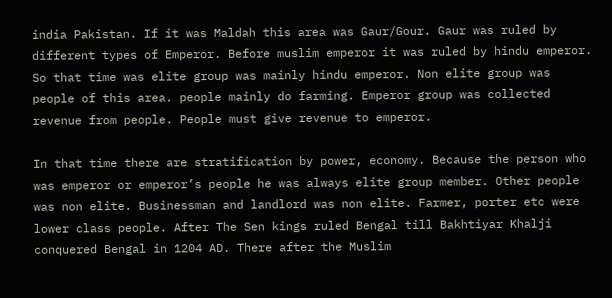india Pakistan. If it was Maldah this area was Gaur/Gour. Gaur was ruled by different types of Emperor. Before muslim emperor it was ruled by hindu emperor. So that time was elite group was mainly hindu emperor. Non elite group was people of this area. people mainly do farming. Emperor group was collected revenue from people. People must give revenue to emperor.

In that time there are stratification by power, economy. Because the person who was emperor or emperor’s people he was always elite group member. Other people was non elite. Businessman and landlord was non elite. Farmer, porter etc were lower class people. After The Sen kings ruled Bengal till Bakhtiyar Khalji conquered Bengal in 1204 AD. There after the Muslim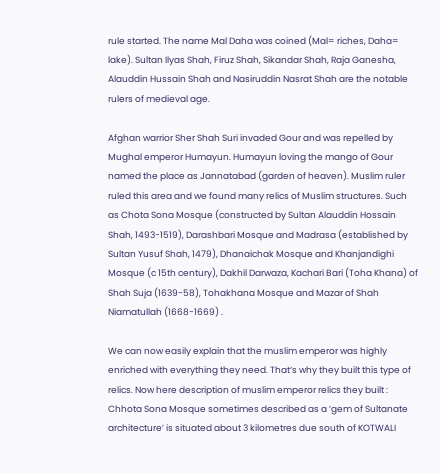rule started. The name Mal Daha was coined (Mal= riches, Daha= lake). Sultan Ilyas Shah, Firuz Shah, Sikandar Shah, Raja Ganesha, Alauddin Hussain Shah and Nasiruddin Nasrat Shah are the notable rulers of medieval age.

Afghan warrior Sher Shah Suri invaded Gour and was repelled by Mughal emperor Humayun. Humayun loving the mango of Gour named the place as Jannatabad (garden of heaven). Muslim ruler ruled this area and we found many relics of Muslim structures. Such as Chota Sona Mosque (constructed by Sultan Alauddin Hossain Shah, 1493-1519), Darashbari Mosque and Madrasa (established by Sultan Yusuf Shah, 1479), Dhanaichak Mosque and Khanjandighi Mosque (c 15th century), Dakhil Darwaza, Kachari Bari (Toha Khana) of Shah Suja (1639-58), Tohakhana Mosque and Mazar of Shah Niamatullah (1668-1669) .

We can now easily explain that the muslim emperor was highly enriched with everything they need. That‘s why they built this type of relics. Now here description of muslim emperor relics they built : Chhota Sona Mosque sometimes described as a ‘gem of Sultanate architecture’ is situated about 3 kilometres due south of KOTWALI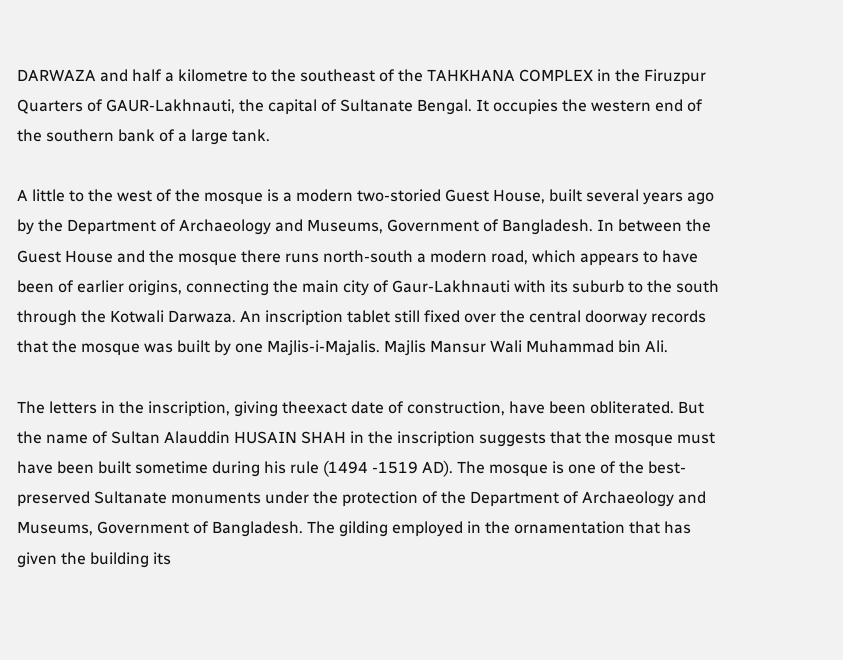DARWAZA and half a kilometre to the southeast of the TAHKHANA COMPLEX in the Firuzpur Quarters of GAUR-Lakhnauti, the capital of Sultanate Bengal. It occupies the western end of the southern bank of a large tank.

A little to the west of the mosque is a modern two-storied Guest House, built several years ago by the Department of Archaeology and Museums, Government of Bangladesh. In between the Guest House and the mosque there runs north-south a modern road, which appears to have been of earlier origins, connecting the main city of Gaur-Lakhnauti with its suburb to the south through the Kotwali Darwaza. An inscription tablet still fixed over the central doorway records that the mosque was built by one Majlis-i-Majalis. Majlis Mansur Wali Muhammad bin Ali.

The letters in the inscription, giving theexact date of construction, have been obliterated. But the name of Sultan Alauddin HUSAIN SHAH in the inscription suggests that the mosque must have been built sometime during his rule (1494 -1519 AD). The mosque is one of the best-preserved Sultanate monuments under the protection of the Department of Archaeology and Museums, Government of Bangladesh. The gilding employed in the ornamentation that has given the building its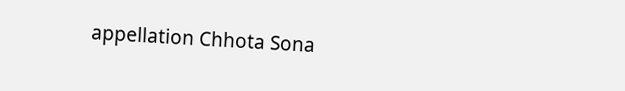appellation Chhota Sona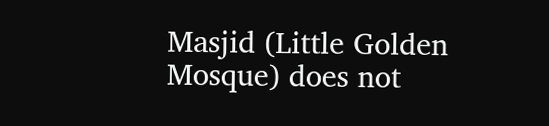Masjid (Little Golden Mosque) does not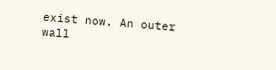exist now. An outer wall